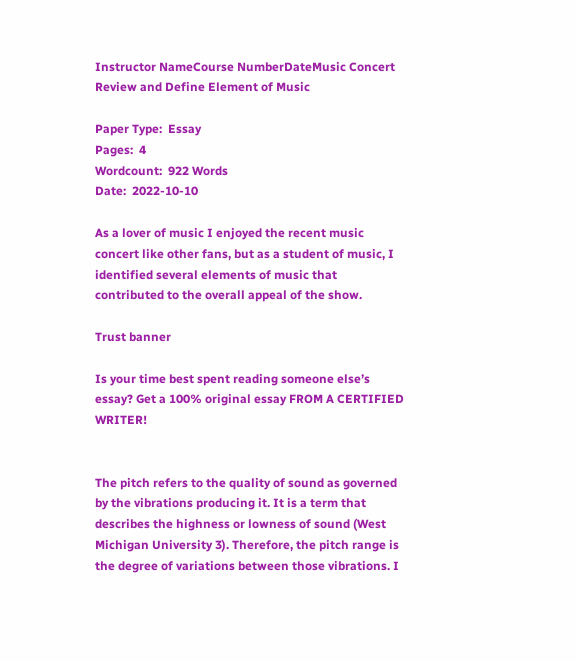Instructor NameCourse NumberDateMusic Concert Review and Define Element of Music

Paper Type:  Essay
Pages:  4
Wordcount:  922 Words
Date:  2022-10-10

As a lover of music I enjoyed the recent music concert like other fans, but as a student of music, I identified several elements of music that contributed to the overall appeal of the show.

Trust banner

Is your time best spent reading someone else’s essay? Get a 100% original essay FROM A CERTIFIED WRITER!


The pitch refers to the quality of sound as governed by the vibrations producing it. It is a term that describes the highness or lowness of sound (West Michigan University 3). Therefore, the pitch range is the degree of variations between those vibrations. I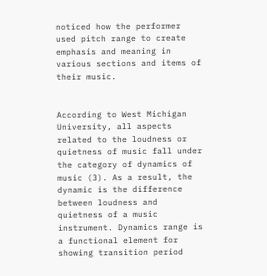noticed how the performer used pitch range to create emphasis and meaning in various sections and items of their music.


According to West Michigan University, all aspects related to the loudness or quietness of music fall under the category of dynamics of music (3). As a result, the dynamic is the difference between loudness and quietness of a music instrument. Dynamics range is a functional element for showing transition period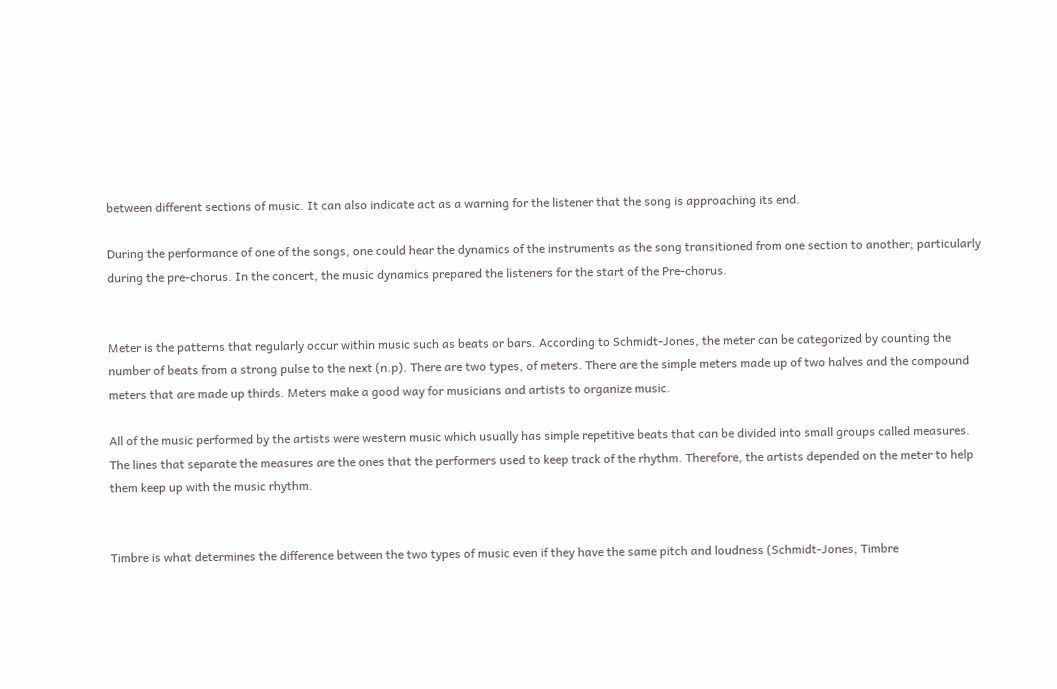between different sections of music. It can also indicate act as a warning for the listener that the song is approaching its end.

During the performance of one of the songs, one could hear the dynamics of the instruments as the song transitioned from one section to another; particularly during the pre-chorus. In the concert, the music dynamics prepared the listeners for the start of the Pre-chorus.


Meter is the patterns that regularly occur within music such as beats or bars. According to Schmidt-Jones, the meter can be categorized by counting the number of beats from a strong pulse to the next (n.p). There are two types, of meters. There are the simple meters made up of two halves and the compound meters that are made up thirds. Meters make a good way for musicians and artists to organize music.

All of the music performed by the artists were western music which usually has simple repetitive beats that can be divided into small groups called measures. The lines that separate the measures are the ones that the performers used to keep track of the rhythm. Therefore, the artists depended on the meter to help them keep up with the music rhythm.


Timbre is what determines the difference between the two types of music even if they have the same pitch and loudness (Schmidt-Jones, Timbre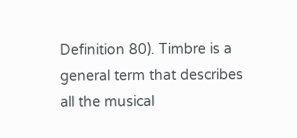Definition 80). Timbre is a general term that describes all the musical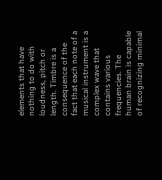elements that have nothing to do with loudness, pitch or length. Timbre is a consequence of the fact that each note of a musical instrument is a complex wave that contains various frequencies. The human brain is capable of recognizing minimal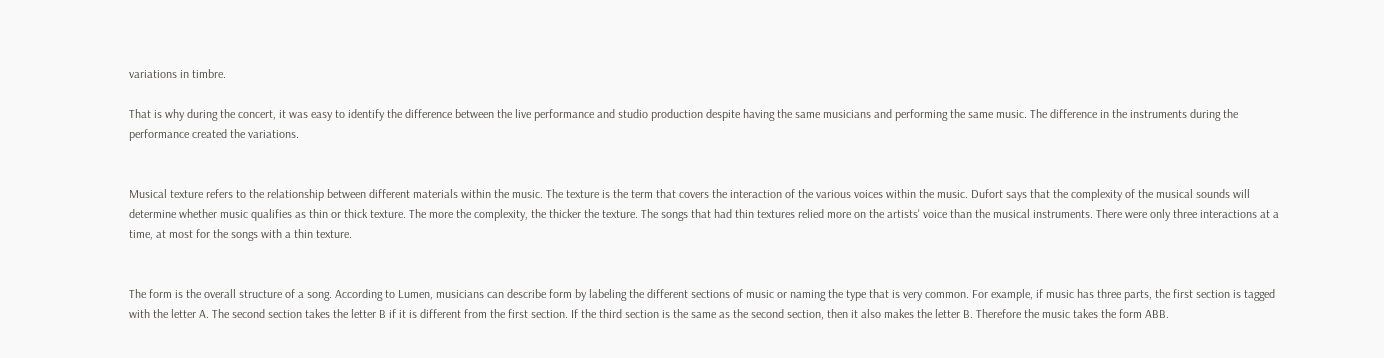variations in timbre.

That is why during the concert, it was easy to identify the difference between the live performance and studio production despite having the same musicians and performing the same music. The difference in the instruments during the performance created the variations.


Musical texture refers to the relationship between different materials within the music. The texture is the term that covers the interaction of the various voices within the music. Dufort says that the complexity of the musical sounds will determine whether music qualifies as thin or thick texture. The more the complexity, the thicker the texture. The songs that had thin textures relied more on the artists' voice than the musical instruments. There were only three interactions at a time, at most for the songs with a thin texture.


The form is the overall structure of a song. According to Lumen, musicians can describe form by labeling the different sections of music or naming the type that is very common. For example, if music has three parts, the first section is tagged with the letter A. The second section takes the letter B if it is different from the first section. If the third section is the same as the second section, then it also makes the letter B. Therefore the music takes the form ABB.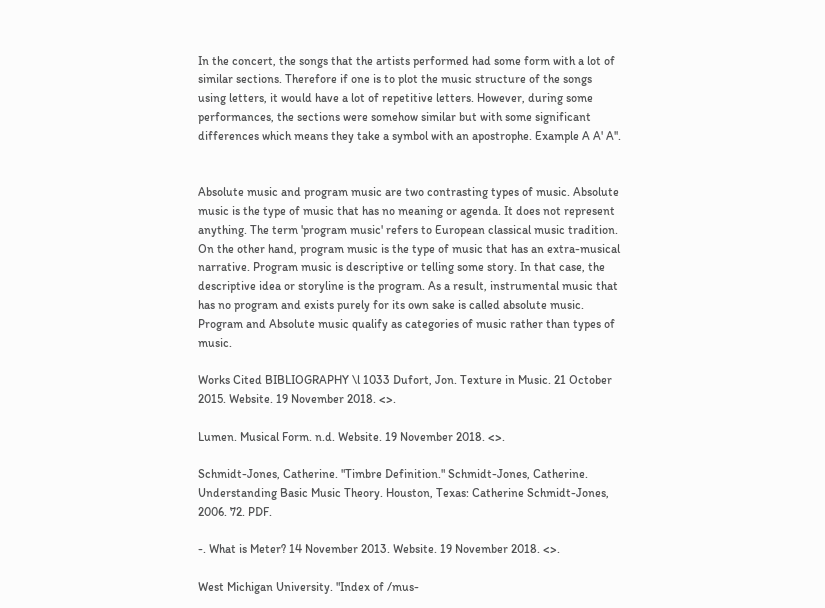In the concert, the songs that the artists performed had some form with a lot of similar sections. Therefore if one is to plot the music structure of the songs using letters, it would have a lot of repetitive letters. However, during some performances, the sections were somehow similar but with some significant differences which means they take a symbol with an apostrophe. Example A A' A''.


Absolute music and program music are two contrasting types of music. Absolute music is the type of music that has no meaning or agenda. It does not represent anything. The term 'program music' refers to European classical music tradition. On the other hand, program music is the type of music that has an extra-musical narrative. Program music is descriptive or telling some story. In that case, the descriptive idea or storyline is the program. As a result, instrumental music that has no program and exists purely for its own sake is called absolute music. Program and Absolute music qualify as categories of music rather than types of music.

Works Cited BIBLIOGRAPHY \l 1033 Dufort, Jon. Texture in Music. 21 October 2015. Website. 19 November 2018. <>.

Lumen. Musical Form. n.d. Website. 19 November 2018. <>.

Schmidt-Jones, Catherine. "Timbre Definition." Schmidt-Jones, Catherine. Understanding Basic Music Theory. Houston, Texas: Catherine Schmidt-Jones, 2006. 72. PDF.

-. What is Meter? 14 November 2013. Website. 19 November 2018. <>.

West Michigan University. "Index of /mus-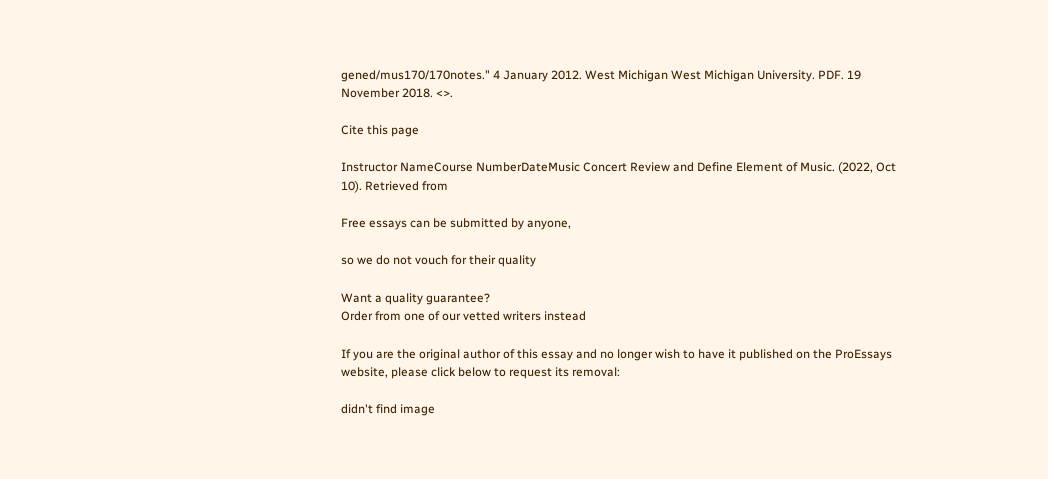gened/mus170/170notes." 4 January 2012. West Michigan West Michigan University. PDF. 19 November 2018. <>.

Cite this page

Instructor NameCourse NumberDateMusic Concert Review and Define Element of Music. (2022, Oct 10). Retrieved from

Free essays can be submitted by anyone,

so we do not vouch for their quality

Want a quality guarantee?
Order from one of our vetted writers instead

If you are the original author of this essay and no longer wish to have it published on the ProEssays website, please click below to request its removal:

didn't find image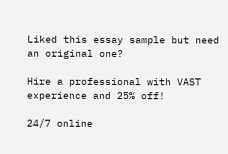Liked this essay sample but need an original one?

Hire a professional with VAST experience and 25% off!

24/7 online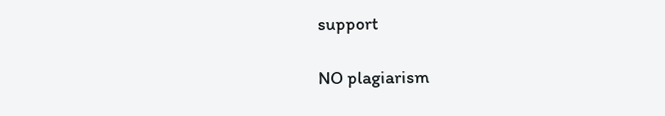support

NO plagiarism